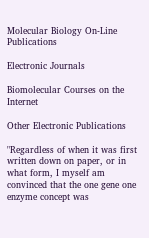Molecular Biology On-Line Publications

Electronic Journals

Biomolecular Courses on the Internet

Other Electronic Publications

"Regardless of when it was first written down on paper, or in what form, I myself am convinced that the one gene one enzyme concept was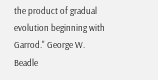the product of gradual evolution beginning with Garrod." George W. Beadle